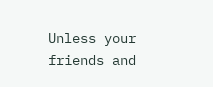Unless your friends and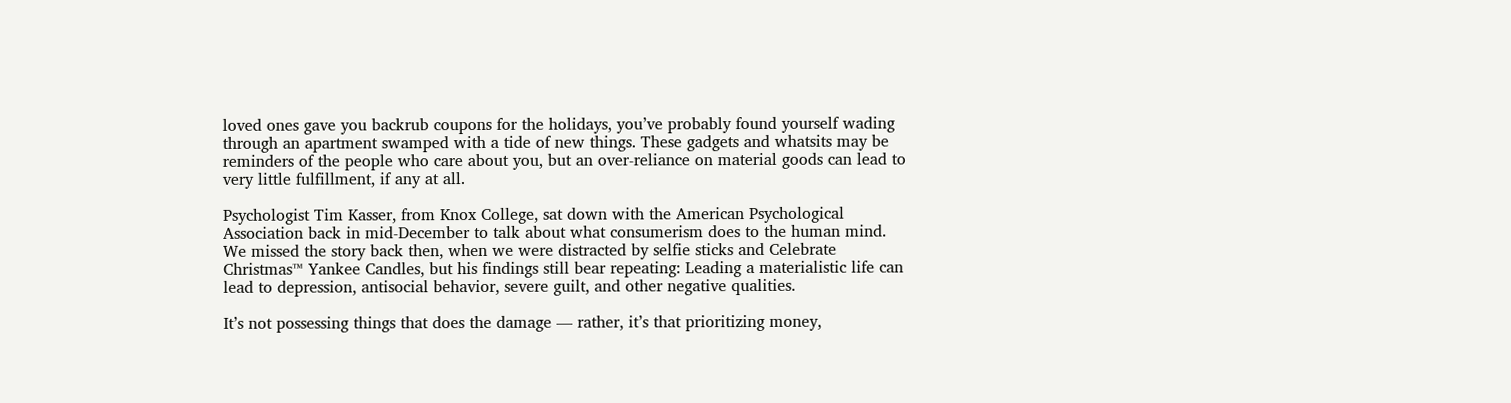loved ones gave you backrub coupons for the holidays, you’ve probably found yourself wading through an apartment swamped with a tide of new things. These gadgets and whatsits may be reminders of the people who care about you, but an over-reliance on material goods can lead to very little fulfillment, if any at all.

Psychologist Tim Kasser, from Knox College, sat down with the American Psychological Association back in mid-December to talk about what consumerism does to the human mind. We missed the story back then, when we were distracted by selfie sticks and Celebrate Christmas™ Yankee Candles, but his findings still bear repeating: Leading a materialistic life can lead to depression, antisocial behavior, severe guilt, and other negative qualities.

It’s not possessing things that does the damage — rather, it’s that prioritizing money,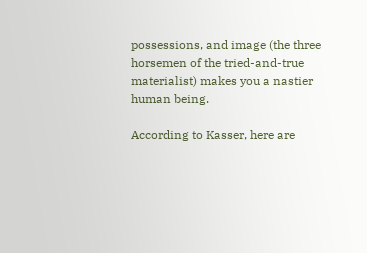possessions, and image (the three horsemen of the tried-and-true materialist) makes you a nastier human being.

According to Kasser, here are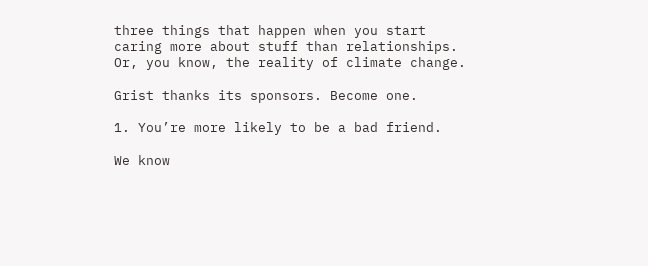three things that happen when you start caring more about stuff than relationships. Or, you know, the reality of climate change.

Grist thanks its sponsors. Become one.

1. You’re more likely to be a bad friend.

We know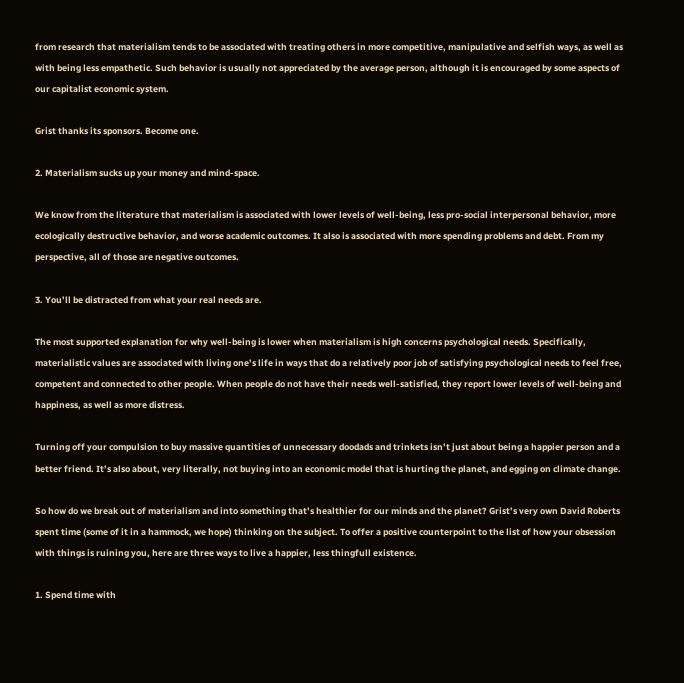from research that materialism tends to be associated with treating others in more competitive, manipulative and selfish ways, as well as with being less empathetic. Such behavior is usually not appreciated by the average person, although it is encouraged by some aspects of our capitalist economic system.

Grist thanks its sponsors. Become one.

2. Materialism sucks up your money and mind-space.

We know from the literature that materialism is associated with lower levels of well-being, less pro-social interpersonal behavior, more ecologically destructive behavior, and worse academic outcomes. It also is associated with more spending problems and debt. From my perspective, all of those are negative outcomes.

3. You’ll be distracted from what your real needs are.

The most supported explanation for why well-being is lower when materialism is high concerns psychological needs. Specifically, materialistic values are associated with living one’s life in ways that do a relatively poor job of satisfying psychological needs to feel free, competent and connected to other people. When people do not have their needs well-satisfied, they report lower levels of well-being and happiness, as well as more distress.

Turning off your compulsion to buy massive quantities of unnecessary doodads and trinkets isn’t just about being a happier person and a better friend. It’s also about, very literally, not buying into an economic model that is hurting the planet, and egging on climate change.

So how do we break out of materialism and into something that’s healthier for our minds and the planet? Grist’s very own David Roberts spent time (some of it in a hammock, we hope) thinking on the subject. To offer a positive counterpoint to the list of how your obsession with things is ruining you, here are three ways to live a happier, less thingfull existence.

1. Spend time with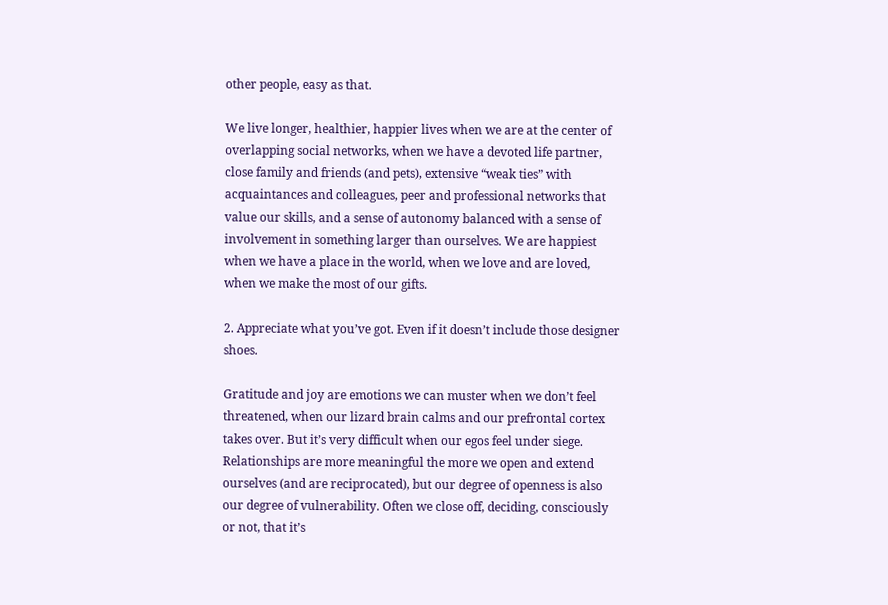other people, easy as that.

We live longer, healthier, happier lives when we are at the center of overlapping social networks, when we have a devoted life partner, close family and friends (and pets), extensive “weak ties” with acquaintances and colleagues, peer and professional networks that value our skills, and a sense of autonomy balanced with a sense of involvement in something larger than ourselves. We are happiest when we have a place in the world, when we love and are loved, when we make the most of our gifts.

2. Appreciate what you’ve got. Even if it doesn’t include those designer shoes.

Gratitude and joy are emotions we can muster when we don’t feel threatened, when our lizard brain calms and our prefrontal cortex takes over. But it’s very difficult when our egos feel under siege. Relationships are more meaningful the more we open and extend ourselves (and are reciprocated), but our degree of openness is also our degree of vulnerability. Often we close off, deciding, consciously or not, that it’s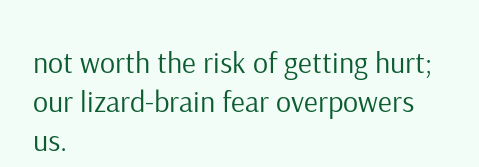not worth the risk of getting hurt; our lizard-brain fear overpowers us.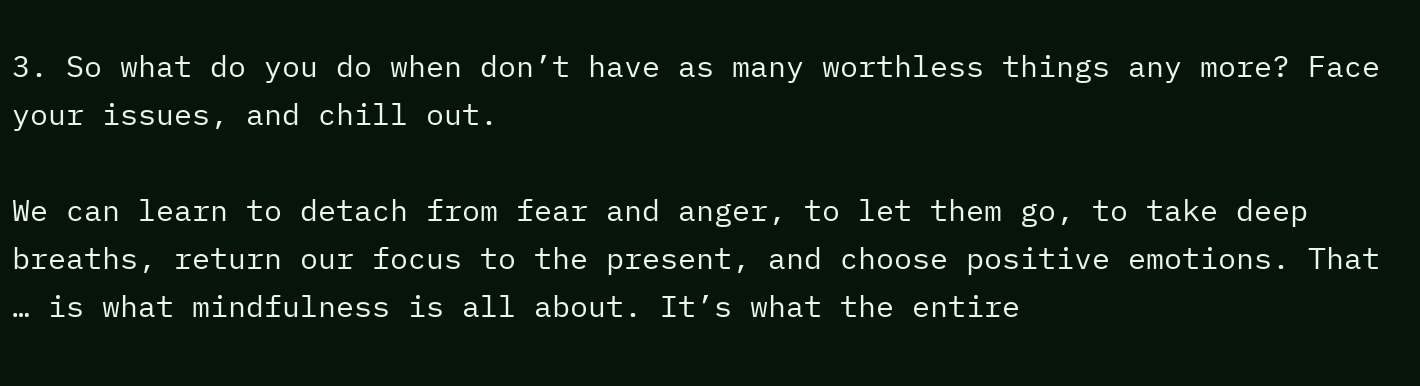3. So what do you do when don’t have as many worthless things any more? Face your issues, and chill out.

We can learn to detach from fear and anger, to let them go, to take deep breaths, return our focus to the present, and choose positive emotions. That … is what mindfulness is all about. It’s what the entire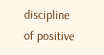discipline of positive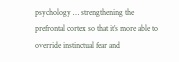psychology … strengthening the prefrontal cortex so that it’s more able to override instinctual fear and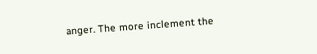anger. The more inclement the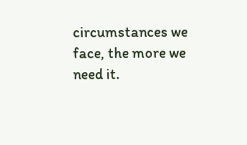circumstances we face, the more we need it.